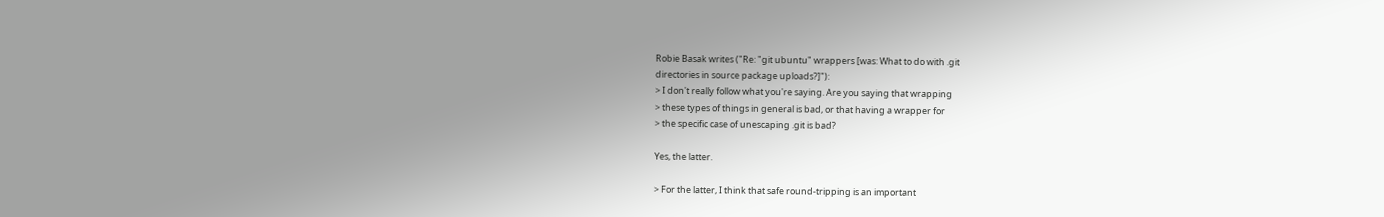Robie Basak writes ("Re: "git ubuntu" wrappers [was: What to do with .git
directories in source package uploads?]"):
> I don't really follow what you're saying. Are you saying that wrapping
> these types of things in general is bad, or that having a wrapper for
> the specific case of unescaping .git is bad?

Yes, the latter.

> For the latter, I think that safe round-tripping is an important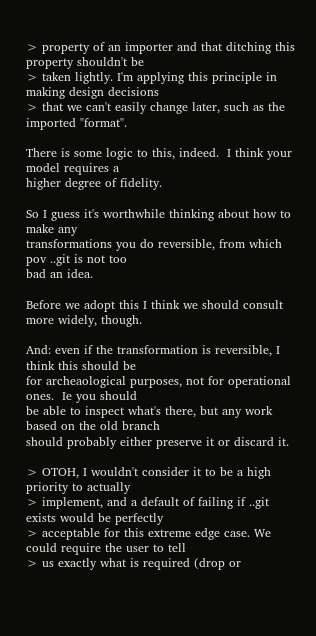> property of an importer and that ditching this property shouldn't be
> taken lightly. I'm applying this principle in making design decisions
> that we can't easily change later, such as the imported "format".

There is some logic to this, indeed.  I think your model requires a
higher degree of fidelity.

So I guess it's worthwhile thinking about how to make any
transformations you do reversible, from which pov ..git is not too
bad an idea.

Before we adopt this I think we should consult more widely, though.

And: even if the transformation is reversible, I think this should be
for archeaological purposes, not for operational ones.  Ie you should
be able to inspect what's there, but any work based on the old branch
should probably either preserve it or discard it.

> OTOH, I wouldn't consider it to be a high priority to actually
> implement, and a default of failing if ..git exists would be perfectly
> acceptable for this extreme edge case. We could require the user to tell
> us exactly what is required (drop or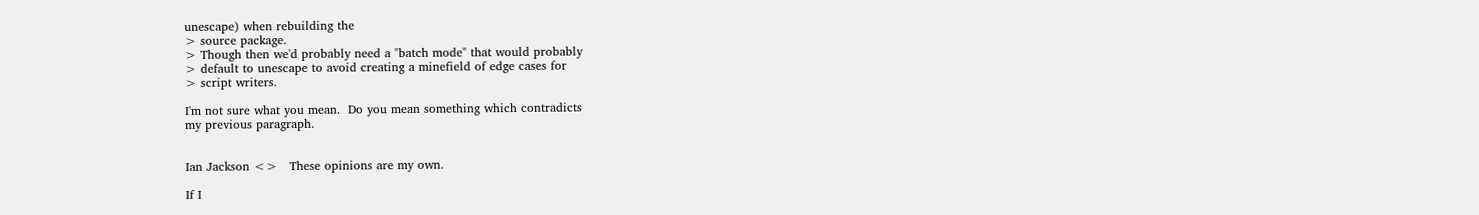unescape) when rebuilding the
> source package.
> Though then we'd probably need a "batch mode" that would probably
> default to unescape to avoid creating a minefield of edge cases for
> script writers.

I'm not sure what you mean.  Do you mean something which contradicts
my previous paragraph.


Ian Jackson <>   These opinions are my own.

If I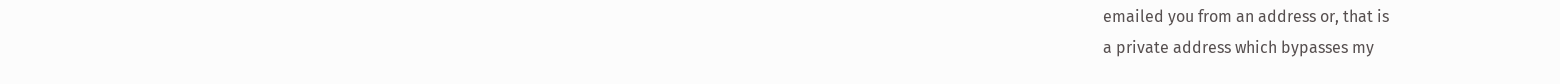emailed you from an address or, that is
a private address which bypasses my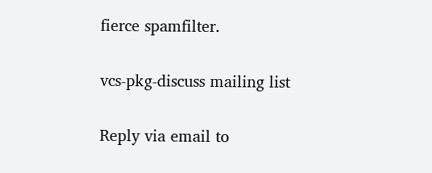fierce spamfilter.

vcs-pkg-discuss mailing list

Reply via email to